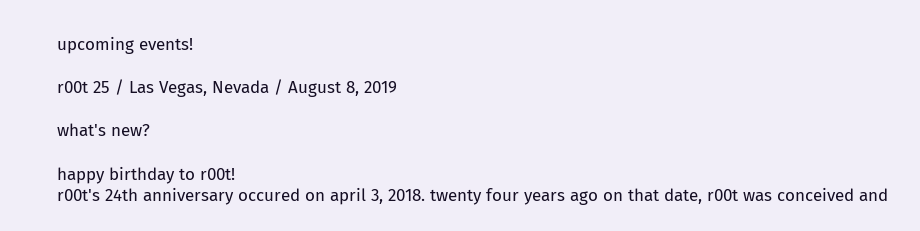upcoming events!

r00t 25 / Las Vegas, Nevada / August 8, 2019

what's new?

happy birthday to r00t!
r00t's 24th anniversary occured on april 3, 2018. twenty four years ago on that date, r00t was conceived and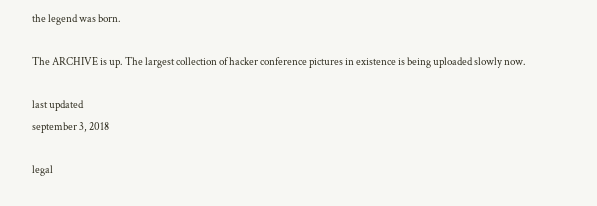the legend was born.

The ARCHIVE is up. The largest collection of hacker conference pictures in existence is being uploaded slowly now.

last updated
september 3, 2018

legal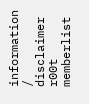information / disclaimer
r00t memberlist